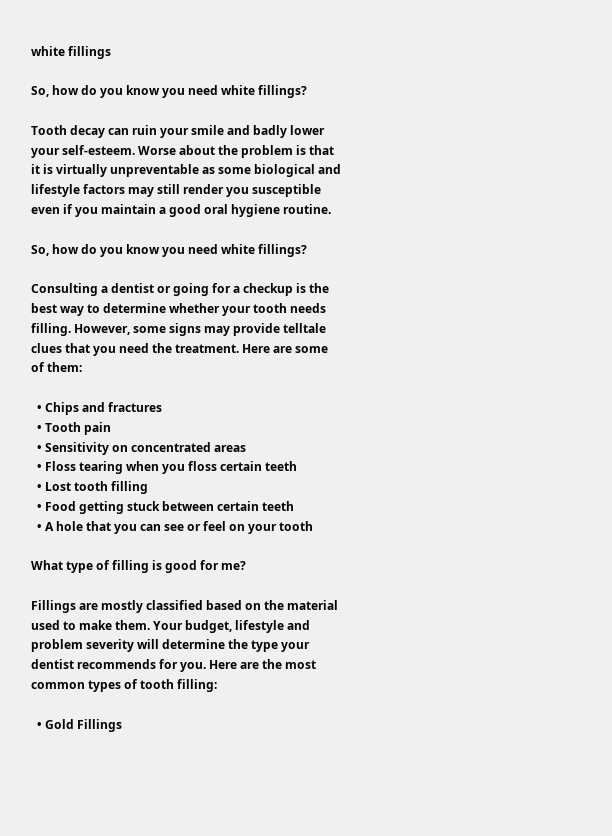white fillings

So, how do you know you need white fillings?

Tooth decay can ruin your smile and badly lower your self-esteem. Worse about the problem is that it is virtually unpreventable as some biological and lifestyle factors may still render you susceptible even if you maintain a good oral hygiene routine.

So, how do you know you need white fillings?

Consulting a dentist or going for a checkup is the best way to determine whether your tooth needs filling. However, some signs may provide telltale clues that you need the treatment. Here are some of them:

  • Chips and fractures
  • Tooth pain
  • Sensitivity on concentrated areas
  • Floss tearing when you floss certain teeth
  • Lost tooth filling
  • Food getting stuck between certain teeth
  • A hole that you can see or feel on your tooth

What type of filling is good for me?

Fillings are mostly classified based on the material used to make them. Your budget, lifestyle and problem severity will determine the type your dentist recommends for you. Here are the most common types of tooth filling:

  • Gold Fillings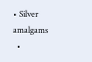• Silver amalgams
  •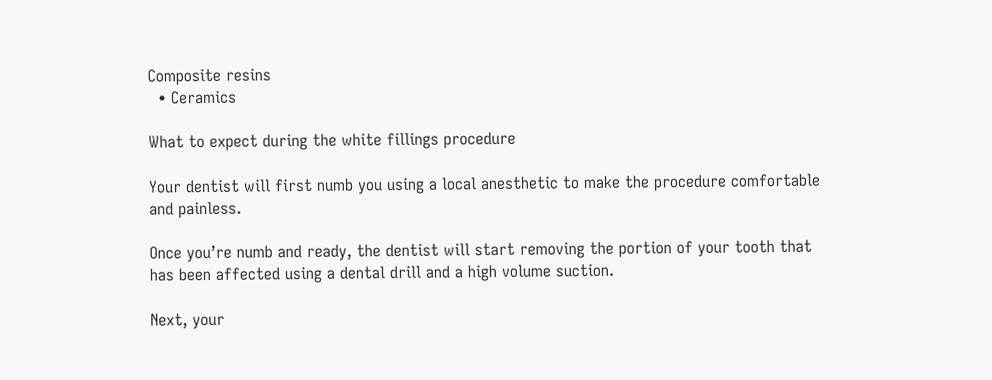Composite resins
  • Ceramics

What to expect during the white fillings procedure

Your dentist will first numb you using a local anesthetic to make the procedure comfortable and painless.

Once you’re numb and ready, the dentist will start removing the portion of your tooth that has been affected using a dental drill and a high volume suction.

Next, your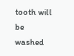tooth will be washed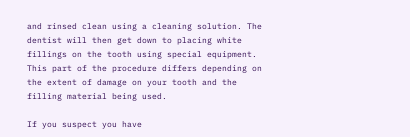and rinsed clean using a cleaning solution. The dentist will then get down to placing white fillings on the tooth using special equipment. This part of the procedure differs depending on the extent of damage on your tooth and the filling material being used.

If you suspect you have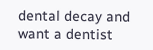dental decay and want a dentist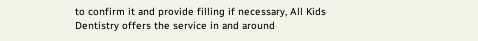to confirm it and provide filling if necessary, All Kids Dentistry offers the service in and around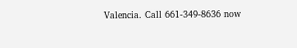Valencia. Call 661-349-8636 now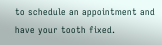to schedule an appointment and have your tooth fixed.